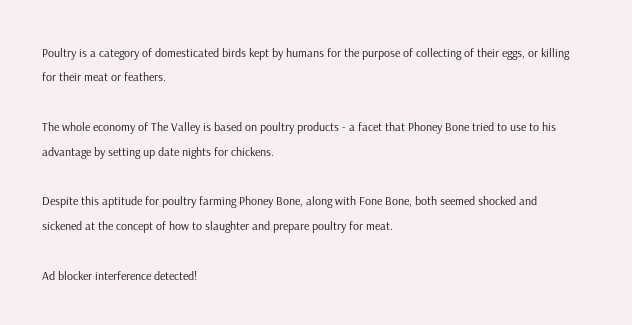Poultry is a category of domesticated birds kept by humans for the purpose of collecting of their eggs, or killing for their meat or feathers.

The whole economy of The Valley is based on poultry products - a facet that Phoney Bone tried to use to his advantage by setting up date nights for chickens.

Despite this aptitude for poultry farming Phoney Bone, along with Fone Bone, both seemed shocked and sickened at the concept of how to slaughter and prepare poultry for meat.

Ad blocker interference detected!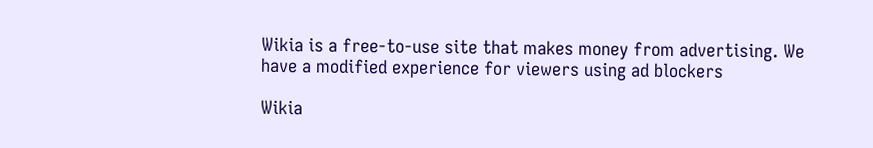Wikia is a free-to-use site that makes money from advertising. We have a modified experience for viewers using ad blockers

Wikia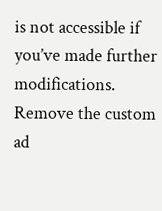is not accessible if you’ve made further modifications. Remove the custom ad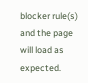blocker rule(s) and the page will load as expected.